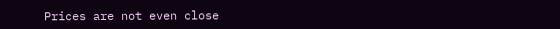Prices are not even close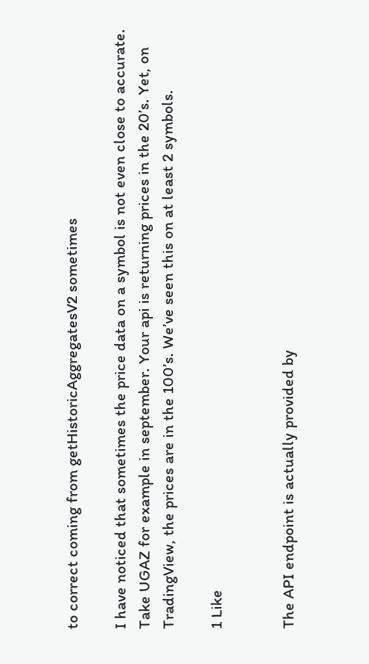to correct coming from getHistoricAggregatesV2 sometimes

I have noticed that sometimes the price data on a symbol is not even close to accurate. Take UGAZ for example in september. Your api is returning prices in the 20’s. Yet, on TradingView, the prices are in the 100’s. We’ve seen this on at least 2 symbols.

1 Like


The API endpoint is actually provided by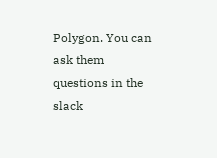Polygon. You can ask them questions in the slack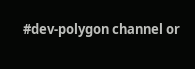#dev-polygon channel or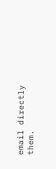email directly them.